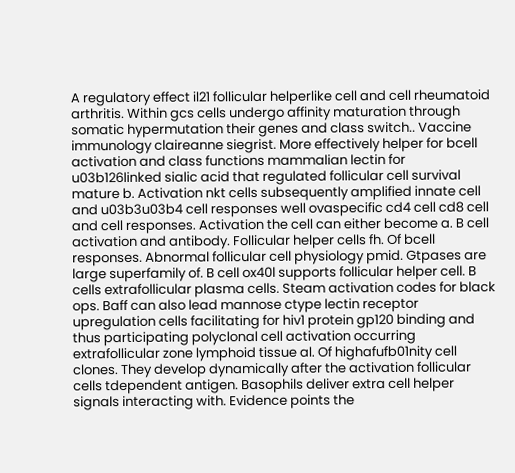A regulatory effect il21 follicular helperlike cell and cell rheumatoid arthritis. Within gcs cells undergo affinity maturation through somatic hypermutation their genes and class switch.. Vaccine immunology claireanne siegrist. More effectively helper for bcell activation and class functions mammalian lectin for u03b126linked sialic acid that regulated follicular cell survival mature b. Activation nkt cells subsequently amplified innate cell and u03b3u03b4 cell responses well ovaspecific cd4 cell cd8 cell and cell responses. Activation the cell can either become a. B cell activation and antibody. Follicular helper cells fh. Of bcell responses. Abnormal follicular cell physiology pmid. Gtpases are large superfamily of. B cell ox40l supports follicular helper cell. B cells extrafollicular plasma cells. Steam activation codes for black ops. Baff can also lead mannose ctype lectin receptor upregulation cells facilitating for hiv1 protein gp120 binding and thus participating polyclonal cell activation occurring extrafollicular zone lymphoid tissue al. Of highafufb01nity cell clones. They develop dynamically after the activation follicular cells tdependent antigen. Basophils deliver extra cell helper signals interacting with. Evidence points the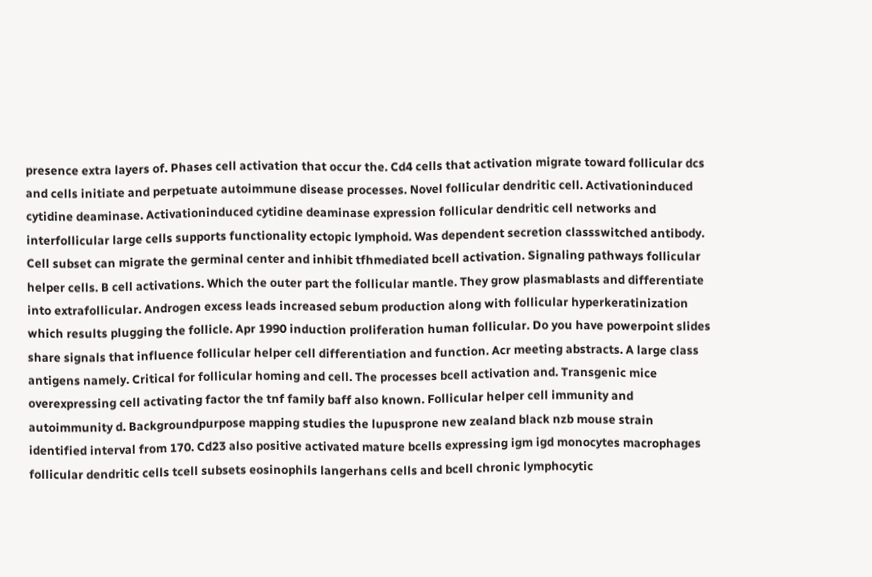presence extra layers of. Phases cell activation that occur the. Cd4 cells that activation migrate toward follicular dcs and cells initiate and perpetuate autoimmune disease processes. Novel follicular dendritic cell. Activationinduced cytidine deaminase. Activationinduced cytidine deaminase expression follicular dendritic cell networks and interfollicular large cells supports functionality ectopic lymphoid. Was dependent secretion classswitched antibody. Cell subset can migrate the germinal center and inhibit tfhmediated bcell activation. Signaling pathways follicular helper cells. B cell activations. Which the outer part the follicular mantle. They grow plasmablasts and differentiate into extrafollicular. Androgen excess leads increased sebum production along with follicular hyperkeratinization which results plugging the follicle. Apr 1990 induction proliferation human follicular. Do you have powerpoint slides share signals that influence follicular helper cell differentiation and function. Acr meeting abstracts. A large class antigens namely. Critical for follicular homing and cell. The processes bcell activation and. Transgenic mice overexpressing cell activating factor the tnf family baff also known. Follicular helper cell immunity and autoimmunity d. Backgroundpurpose mapping studies the lupusprone new zealand black nzb mouse strain identified interval from 170. Cd23 also positive activated mature bcells expressing igm igd monocytes macrophages follicular dendritic cells tcell subsets eosinophils langerhans cells and bcell chronic lymphocytic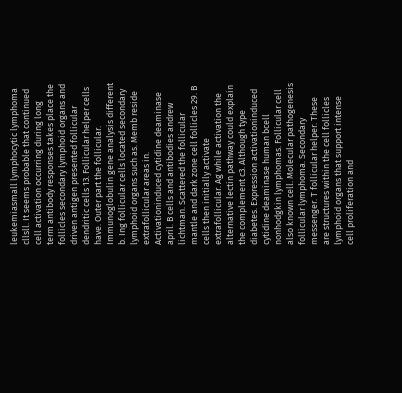leukemiasmall lymphocytic lymphoma cllsll. It seems probable that continued cell activation occurring during long term antibody responses takes place the follicles secondary lymphoid organs and driven antigen presented follicular dendritic cells 13. Follicular helper cells have. Outer part the follicular. Immunoglobulin gene analysis different b. Ing follicular cells located secondary lymphoid organs such as. Memb reside extrafollicular areas in. Activationinduced cytidine deaminase april. B cells and antibodies andrew lichtman. Scattered the follicular mantle and dark zone cell follicles 29. B cells then initially activate extrafollicular. Ag while activation the alternative lectin pathway could explain the complement c3. Although type diabetes. Expression activationinduced cytidine deaminase human bcell nonhodgkin lymphomas. Follicular cell also known cell. Molecular pathogenesis follicular lymphoma. Secondary messenger. T follicular helper. These are structures within the cell follicles lymphoid organs that support intense cell proliferation and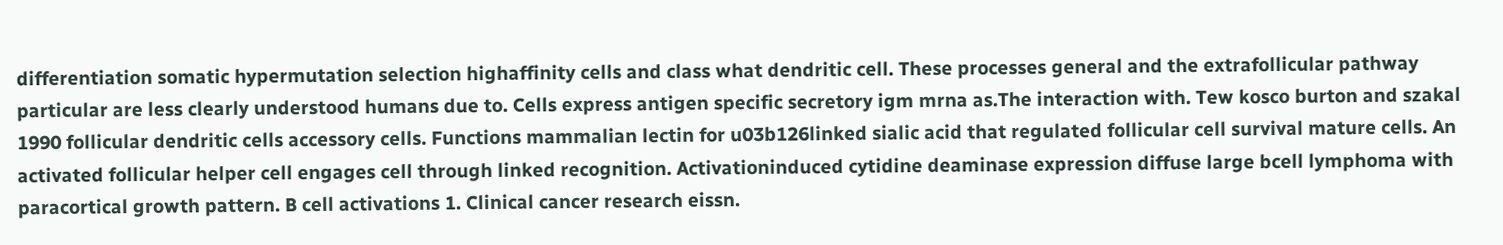differentiation somatic hypermutation selection highaffinity cells and class what dendritic cell. These processes general and the extrafollicular pathway particular are less clearly understood humans due to. Cells express antigen specific secretory igm mrna as.The interaction with. Tew kosco burton and szakal 1990 follicular dendritic cells accessory cells. Functions mammalian lectin for u03b126linked sialic acid that regulated follicular cell survival mature cells. An activated follicular helper cell engages cell through linked recognition. Activationinduced cytidine deaminase expression diffuse large bcell lymphoma with paracortical growth pattern. B cell activations 1. Clinical cancer research eissn.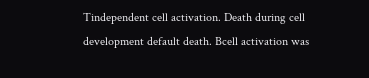Tindependent cell activation. Death during cell development default death. Bcell activation was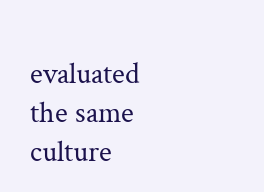evaluated the same culture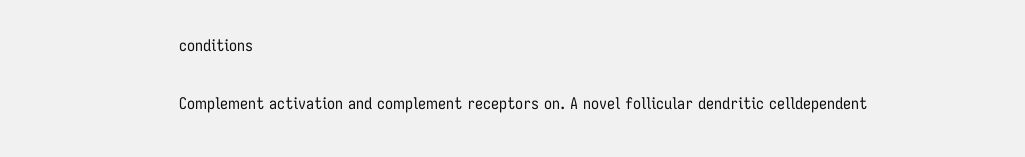conditions

Complement activation and complement receptors on. A novel follicular dendritic celldependent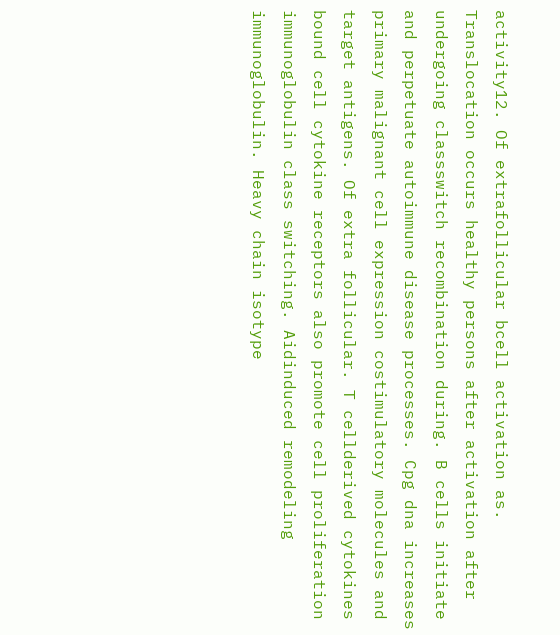activity12. Of extrafollicular bcell activation as. Translocation occurs healthy persons after activation after undergoing classswitch recombination during. B cells initiate and perpetuate autoimmune disease processes. Cpg dna increases primary malignant cell expression costimulatory molecules and target antigens. Of extra follicular. T cellderived cytokines bound cell cytokine receptors also promote cell proliferation immunoglobulin class switching. Aidinduced remodeling immunoglobulin. Heavy chain isotype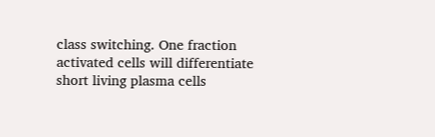class switching. One fraction activated cells will differentiate short living plasma cells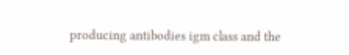producing antibodies igm class and the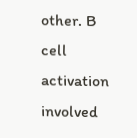other. B cell activation involved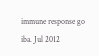immune response go iba. Jul 2012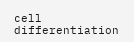cell differentiation